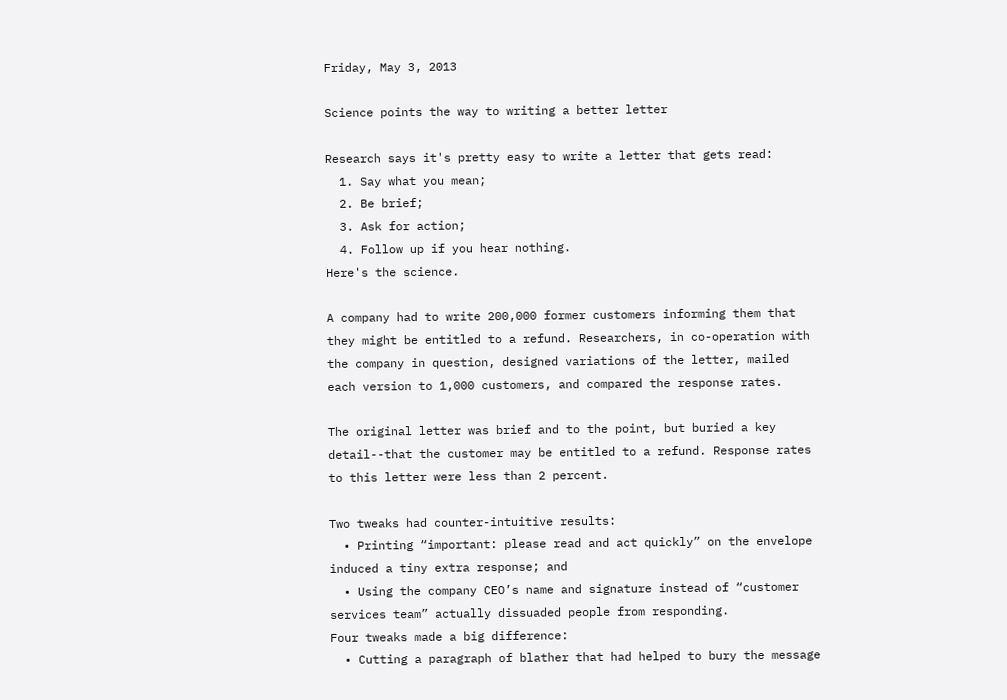Friday, May 3, 2013

Science points the way to writing a better letter

Research says it's pretty easy to write a letter that gets read:
  1. Say what you mean;
  2. Be brief;
  3. Ask for action;
  4. Follow up if you hear nothing.
Here's the science.

A company had to write 200,000 former customers informing them that they might be entitled to a refund. Researchers, in co-operation with the company in question, designed variations of the letter, mailed each version to 1,000 customers, and compared the response rates.

The original letter was brief and to the point, but buried a key detail--that the customer may be entitled to a refund. Response rates to this letter were less than 2 percent.

Two tweaks had counter-intuitive results:
  • Printing “important: please read and act quickly” on the envelope induced a tiny extra response; and
  • Using the company CEO’s name and signature instead of “customer services team” actually dissuaded people from responding.
Four tweaks made a big difference:
  • Cutting a paragraph of blather that had helped to bury the message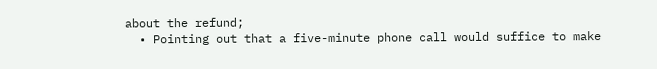about the refund;
  • Pointing out that a five-minute phone call would suffice to make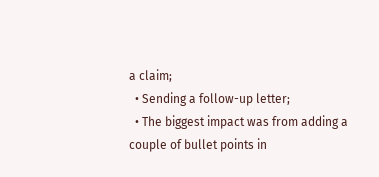a claim;
  • Sending a follow-up letter;
  • The biggest impact was from adding a couple of bullet points in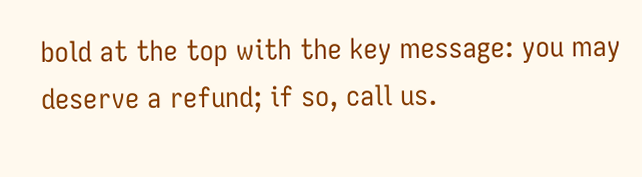bold at the top with the key message: you may deserve a refund; if so, call us.